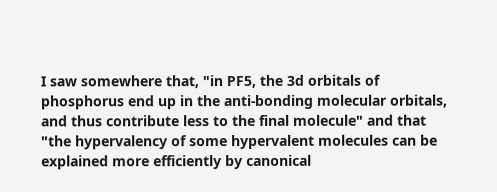I saw somewhere that, "in PF5, the 3d orbitals of phosphorus end up in the anti-bonding molecular orbitals, and thus contribute less to the final molecule" and that "the hypervalency of some hypervalent molecules can be explained more efficiently by canonical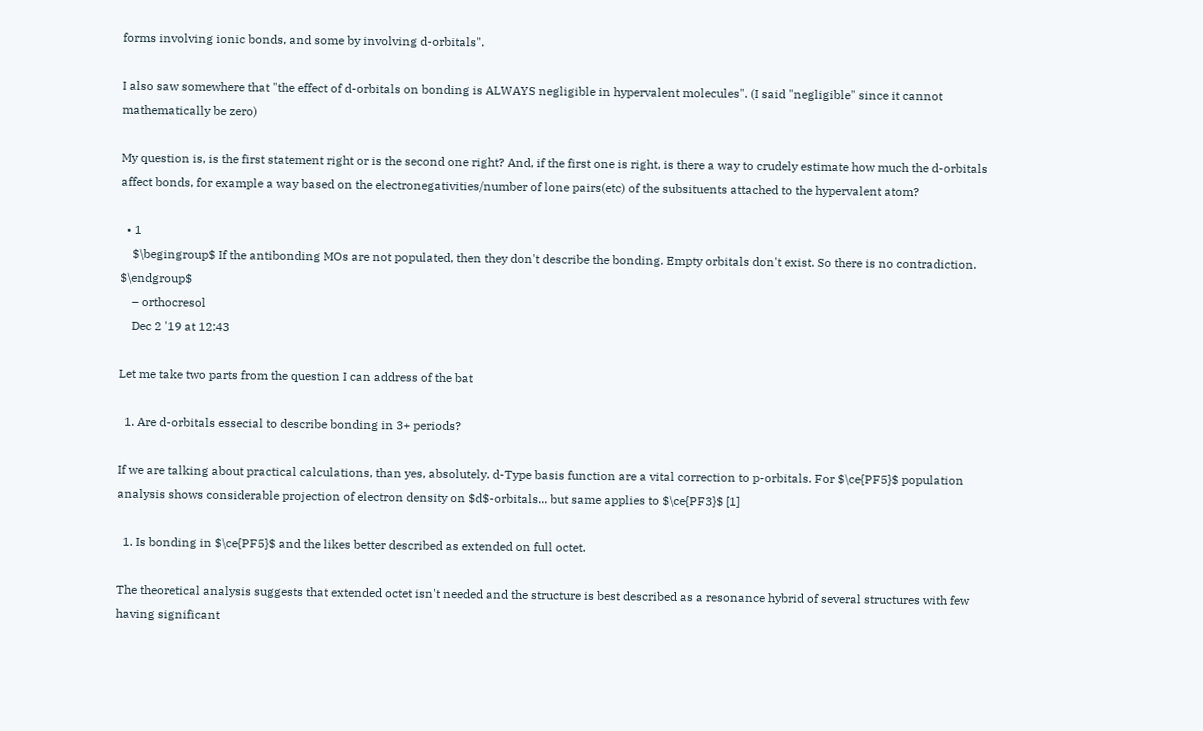forms involving ionic bonds, and some by involving d-orbitals".

I also saw somewhere that "the effect of d-orbitals on bonding is ALWAYS negligible in hypervalent molecules". (I said "negligible" since it cannot mathematically be zero)

My question is, is the first statement right or is the second one right? And, if the first one is right, is there a way to crudely estimate how much the d-orbitals affect bonds, for example a way based on the electronegativities/number of lone pairs(etc) of the subsituents attached to the hypervalent atom?

  • 1
    $\begingroup$ If the antibonding MOs are not populated, then they don't describe the bonding. Empty orbitals don't exist. So there is no contradiction. $\endgroup$
    – orthocresol
    Dec 2 '19 at 12:43

Let me take two parts from the question I can address of the bat

  1. Are d-orbitals essecial to describe bonding in 3+ periods?

If we are talking about practical calculations, than yes, absolutely. d-Type basis function are a vital correction to p-orbitals. For $\ce{PF5}$ population analysis shows considerable projection of electron density on $d$-orbitals... but same applies to $\ce{PF3}$ [1]

  1. Is bonding in $\ce{PF5}$ and the likes better described as extended on full octet.

The theoretical analysis suggests that extended octet isn't needed and the structure is best described as a resonance hybrid of several structures with few having significant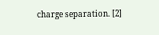charge separation. [2]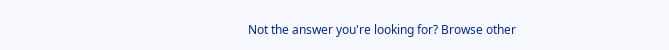Not the answer you're looking for? Browse other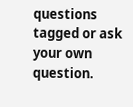questions tagged or ask your own question.